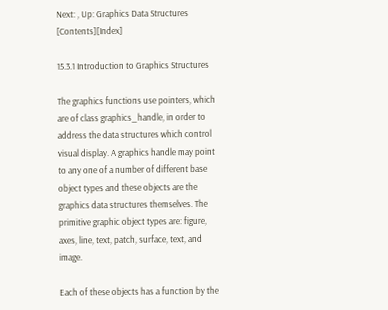Next: , Up: Graphics Data Structures   [Contents][Index]

15.3.1 Introduction to Graphics Structures

The graphics functions use pointers, which are of class graphics_handle, in order to address the data structures which control visual display. A graphics handle may point to any one of a number of different base object types and these objects are the graphics data structures themselves. The primitive graphic object types are: figure, axes, line, text, patch, surface, text, and image.

Each of these objects has a function by the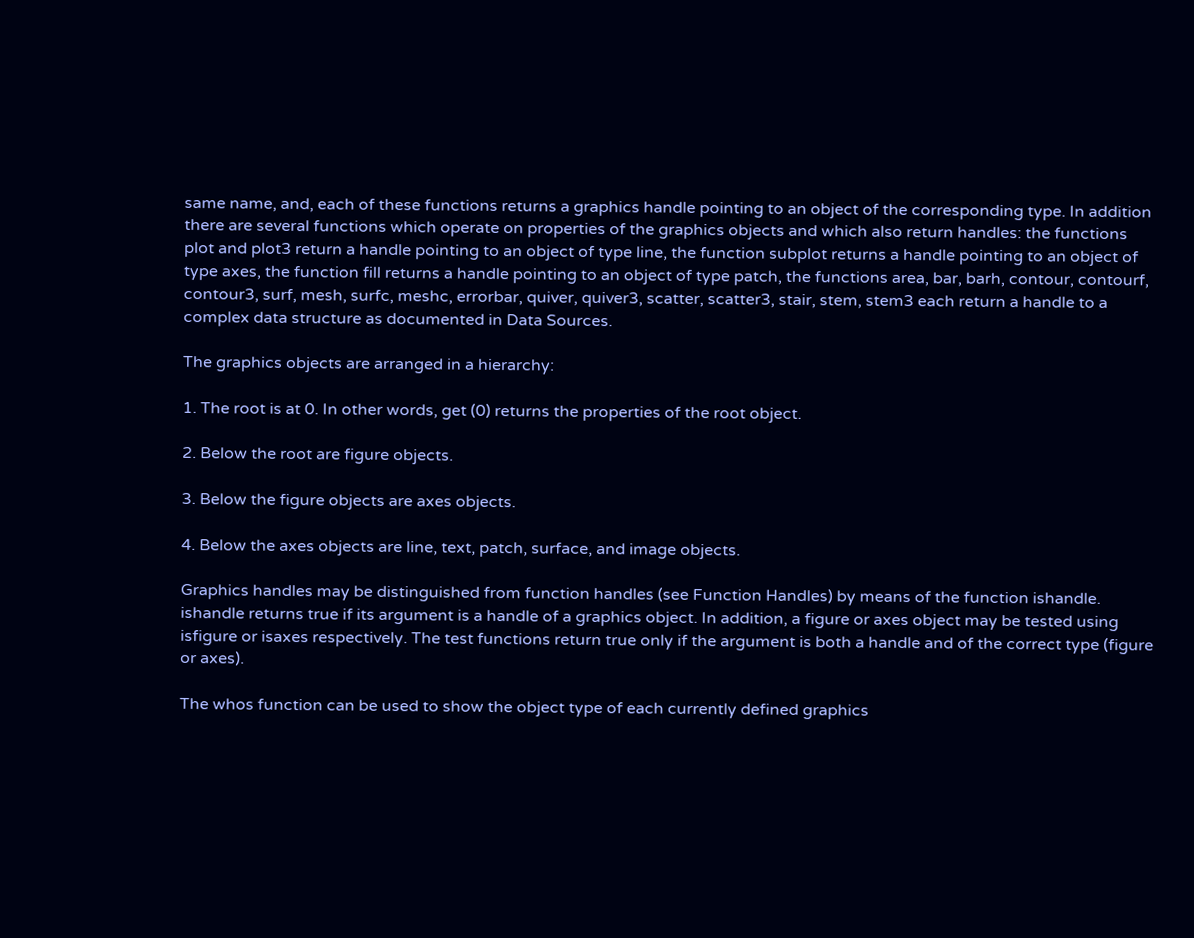same name, and, each of these functions returns a graphics handle pointing to an object of the corresponding type. In addition there are several functions which operate on properties of the graphics objects and which also return handles: the functions plot and plot3 return a handle pointing to an object of type line, the function subplot returns a handle pointing to an object of type axes, the function fill returns a handle pointing to an object of type patch, the functions area, bar, barh, contour, contourf, contour3, surf, mesh, surfc, meshc, errorbar, quiver, quiver3, scatter, scatter3, stair, stem, stem3 each return a handle to a complex data structure as documented in Data Sources.

The graphics objects are arranged in a hierarchy:

1. The root is at 0. In other words, get (0) returns the properties of the root object.

2. Below the root are figure objects.

3. Below the figure objects are axes objects.

4. Below the axes objects are line, text, patch, surface, and image objects.

Graphics handles may be distinguished from function handles (see Function Handles) by means of the function ishandle. ishandle returns true if its argument is a handle of a graphics object. In addition, a figure or axes object may be tested using isfigure or isaxes respectively. The test functions return true only if the argument is both a handle and of the correct type (figure or axes).

The whos function can be used to show the object type of each currently defined graphics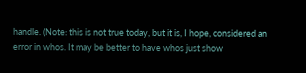handle. (Note: this is not true today, but it is, I hope, considered an error in whos. It may be better to have whos just show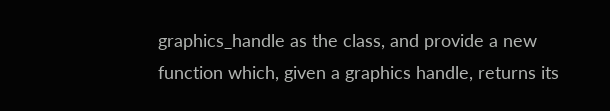graphics_handle as the class, and provide a new function which, given a graphics handle, returns its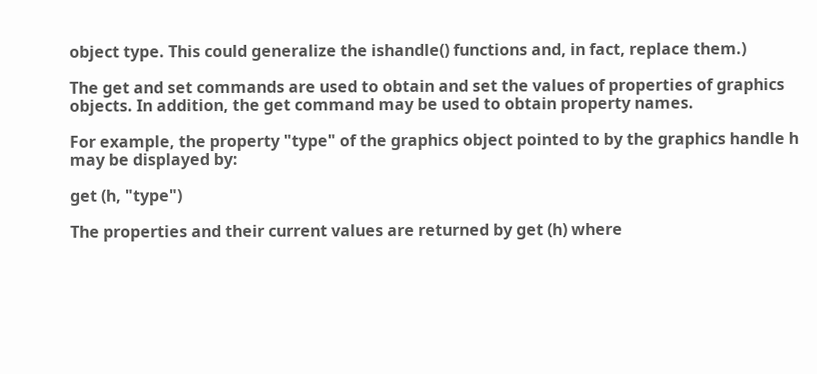object type. This could generalize the ishandle() functions and, in fact, replace them.)

The get and set commands are used to obtain and set the values of properties of graphics objects. In addition, the get command may be used to obtain property names.

For example, the property "type" of the graphics object pointed to by the graphics handle h may be displayed by:

get (h, "type")

The properties and their current values are returned by get (h) where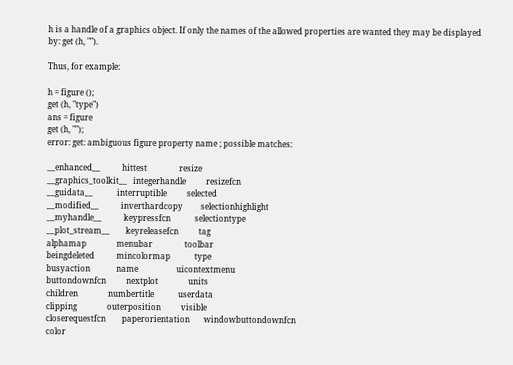h is a handle of a graphics object. If only the names of the allowed properties are wanted they may be displayed by: get (h, "").

Thus, for example:

h = figure ();
get (h, "type")
ans = figure
get (h, "");
error: get: ambiguous figure property name ; possible matches:

__enhanced__           hittest                resize
__graphics_toolkit__   integerhandle          resizefcn
__guidata__            interruptible          selected
__modified__           inverthardcopy         selectionhighlight
__myhandle__           keypressfcn            selectiontype
__plot_stream__        keyreleasefcn          tag
alphamap               menubar                toolbar
beingdeleted           mincolormap            type
busyaction             name                   uicontextmenu
buttondownfcn          nextplot               units
children               numbertitle            userdata
clipping               outerposition          visible
closerequestfcn        paperorientation       windowbuttondownfcn
color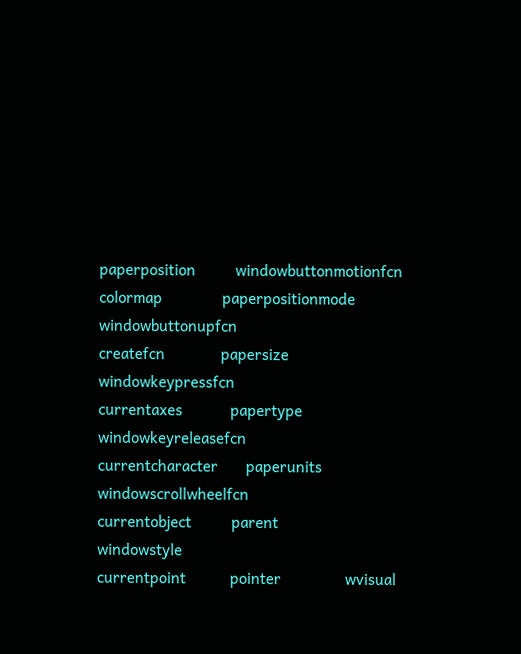paperposition          windowbuttonmotionfcn
colormap               paperpositionmode      windowbuttonupfcn
createfcn              papersize              windowkeypressfcn
currentaxes            papertype              windowkeyreleasefcn
currentcharacter       paperunits             windowscrollwheelfcn
currentobject          parent                 windowstyle
currentpoint           pointer                wvisual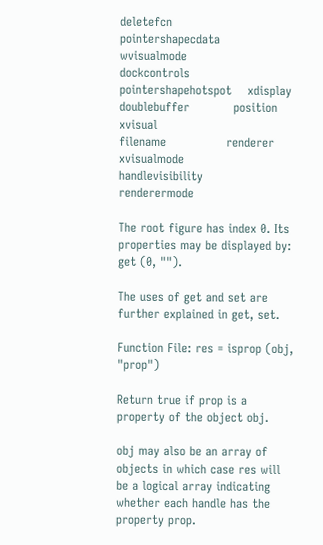deletefcn              pointershapecdata      wvisualmode
dockcontrols           pointershapehotspot    xdisplay
doublebuffer           position               xvisual
filename               renderer               xvisualmode
handlevisibility       renderermode

The root figure has index 0. Its properties may be displayed by: get (0, "").

The uses of get and set are further explained in get, set.

Function File: res = isprop (obj, "prop")

Return true if prop is a property of the object obj.

obj may also be an array of objects in which case res will be a logical array indicating whether each handle has the property prop.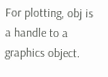For plotting, obj is a handle to a graphics object.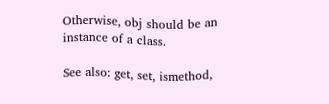Otherwise, obj should be an instance of a class.

See also: get, set, ismethod,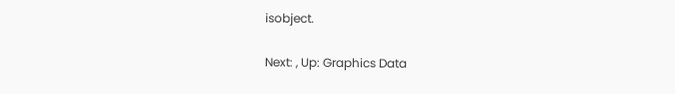isobject.

Next: , Up: Graphics Data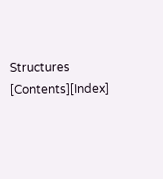Structures   [Contents][Index]